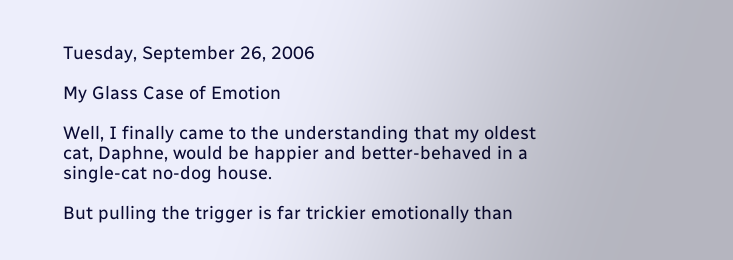Tuesday, September 26, 2006

My Glass Case of Emotion

Well, I finally came to the understanding that my oldest cat, Daphne, would be happier and better-behaved in a single-cat no-dog house.

But pulling the trigger is far trickier emotionally than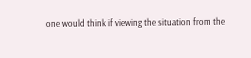one would think if viewing the situation from the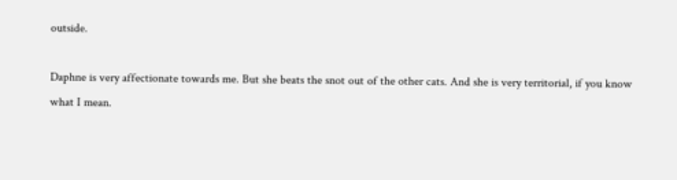outside.

Daphne is very affectionate towards me. But she beats the snot out of the other cats. And she is very territorial, if you know what I mean.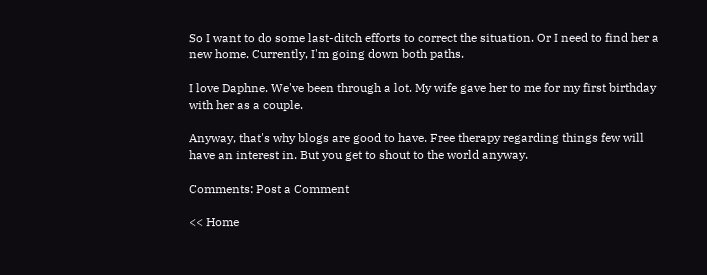So I want to do some last-ditch efforts to correct the situation. Or I need to find her a new home. Currently, I'm going down both paths.

I love Daphne. We've been through a lot. My wife gave her to me for my first birthday with her as a couple.

Anyway, that's why blogs are good to have. Free therapy regarding things few will have an interest in. But you get to shout to the world anyway.

Comments: Post a Comment

<< Home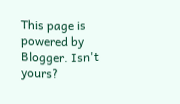This page is powered by Blogger. Isn't yours?